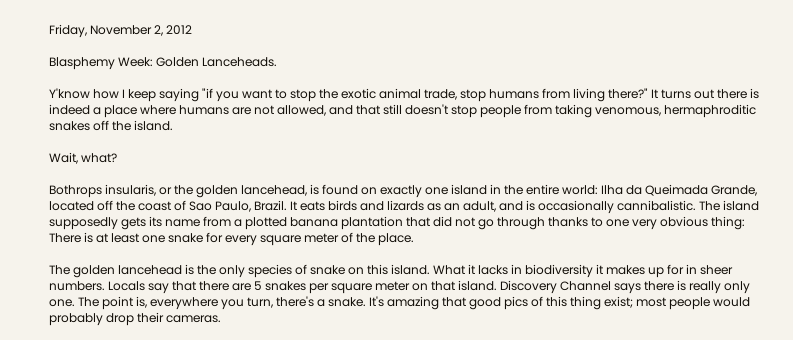Friday, November 2, 2012

Blasphemy Week: Golden Lanceheads.

Y'know how I keep saying "if you want to stop the exotic animal trade, stop humans from living there?" It turns out there is indeed a place where humans are not allowed, and that still doesn't stop people from taking venomous, hermaphroditic snakes off the island.

Wait, what?

Bothrops insularis, or the golden lancehead, is found on exactly one island in the entire world: Ilha da Queimada Grande, located off the coast of Sao Paulo, Brazil. It eats birds and lizards as an adult, and is occasionally cannibalistic. The island supposedly gets its name from a plotted banana plantation that did not go through thanks to one very obvious thing: There is at least one snake for every square meter of the place.

The golden lancehead is the only species of snake on this island. What it lacks in biodiversity it makes up for in sheer numbers. Locals say that there are 5 snakes per square meter on that island. Discovery Channel says there is really only one. The point is, everywhere you turn, there's a snake. It's amazing that good pics of this thing exist; most people would probably drop their cameras.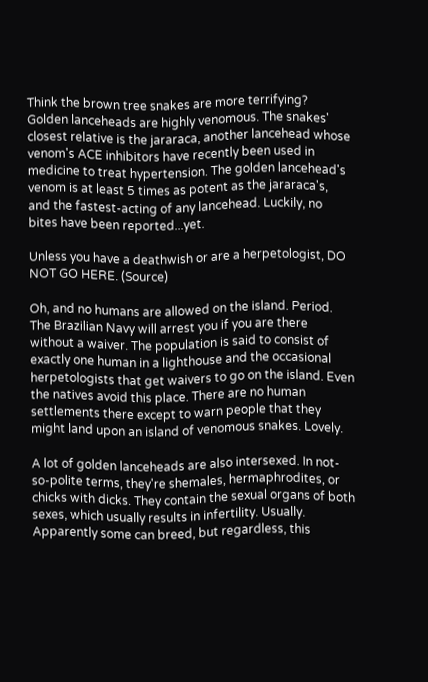Think the brown tree snakes are more terrifying? Golden lanceheads are highly venomous. The snakes' closest relative is the jararaca, another lancehead whose venom's ACE inhibitors have recently been used in medicine to treat hypertension. The golden lancehead's venom is at least 5 times as potent as the jararaca's, and the fastest-acting of any lancehead. Luckily, no bites have been reported...yet.

Unless you have a deathwish or are a herpetologist, DO NOT GO HERE. (Source)

Oh, and no humans are allowed on the island. Period. The Brazilian Navy will arrest you if you are there without a waiver. The population is said to consist of exactly one human in a lighthouse and the occasional herpetologists that get waivers to go on the island. Even the natives avoid this place. There are no human settlements there except to warn people that they might land upon an island of venomous snakes. Lovely.

A lot of golden lanceheads are also intersexed. In not-so-polite terms, they're shemales, hermaphrodites, or chicks with dicks. They contain the sexual organs of both sexes, which usually results in infertility. Usually. Apparently some can breed, but regardless, this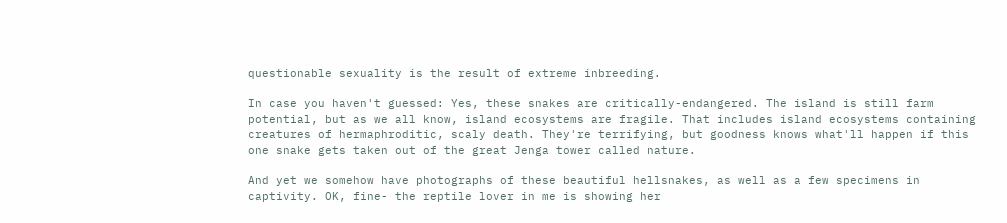questionable sexuality is the result of extreme inbreeding.

In case you haven't guessed: Yes, these snakes are critically-endangered. The island is still farm potential, but as we all know, island ecosystems are fragile. That includes island ecosystems containing creatures of hermaphroditic, scaly death. They're terrifying, but goodness knows what'll happen if this one snake gets taken out of the great Jenga tower called nature.

And yet we somehow have photographs of these beautiful hellsnakes, as well as a few specimens in captivity. OK, fine- the reptile lover in me is showing her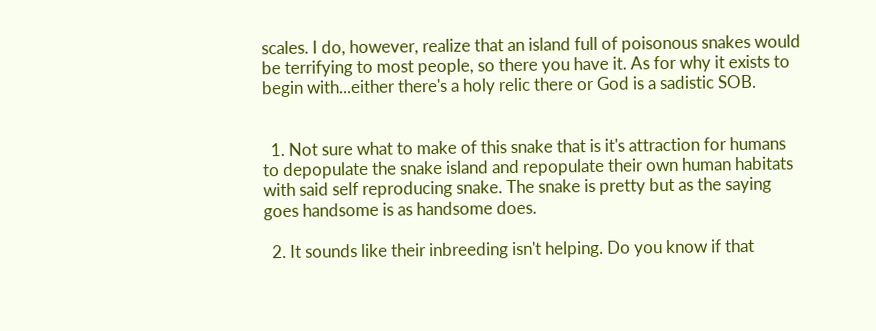scales. I do, however, realize that an island full of poisonous snakes would be terrifying to most people, so there you have it. As for why it exists to begin with...either there's a holy relic there or God is a sadistic SOB.


  1. Not sure what to make of this snake that is it's attraction for humans to depopulate the snake island and repopulate their own human habitats with said self reproducing snake. The snake is pretty but as the saying goes handsome is as handsome does.

  2. It sounds like their inbreeding isn't helping. Do you know if that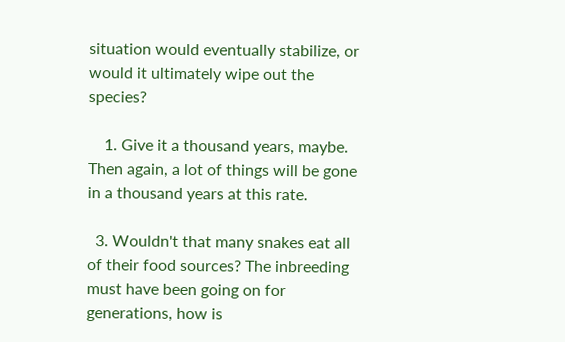situation would eventually stabilize, or would it ultimately wipe out the species?

    1. Give it a thousand years, maybe. Then again, a lot of things will be gone in a thousand years at this rate.

  3. Wouldn't that many snakes eat all of their food sources? The inbreeding must have been going on for generations, how is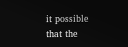it possible that the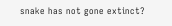snake has not gone extinct?